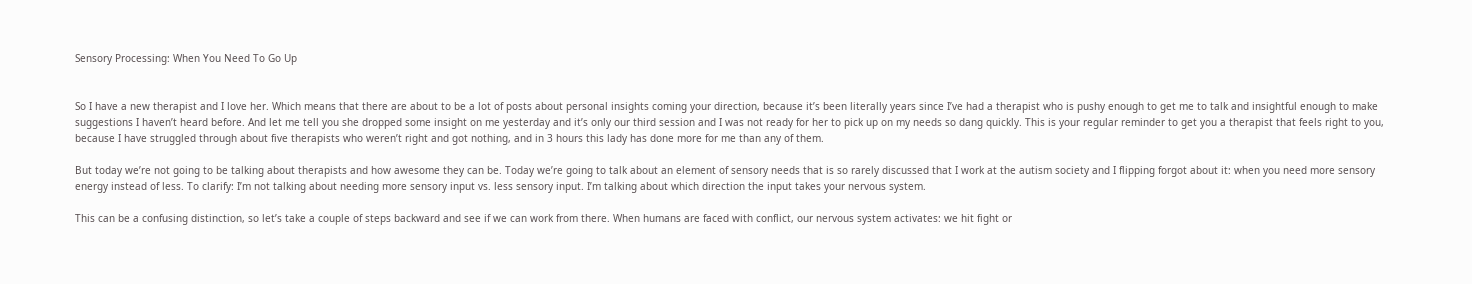Sensory Processing: When You Need To Go Up


So I have a new therapist and I love her. Which means that there are about to be a lot of posts about personal insights coming your direction, because it’s been literally years since I’ve had a therapist who is pushy enough to get me to talk and insightful enough to make suggestions I haven’t heard before. And let me tell you she dropped some insight on me yesterday and it’s only our third session and I was not ready for her to pick up on my needs so dang quickly. This is your regular reminder to get you a therapist that feels right to you, because I have struggled through about five therapists who weren’t right and got nothing, and in 3 hours this lady has done more for me than any of them.

But today we’re not going to be talking about therapists and how awesome they can be. Today we’re going to talk about an element of sensory needs that is so rarely discussed that I work at the autism society and I flipping forgot about it: when you need more sensory energy instead of less. To clarify: I’m not talking about needing more sensory input vs. less sensory input. I’m talking about which direction the input takes your nervous system.

This can be a confusing distinction, so let’s take a couple of steps backward and see if we can work from there. When humans are faced with conflict, our nervous system activates: we hit fight or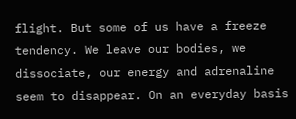flight. But some of us have a freeze tendency. We leave our bodies, we dissociate, our energy and adrenaline seem to disappear. On an everyday basis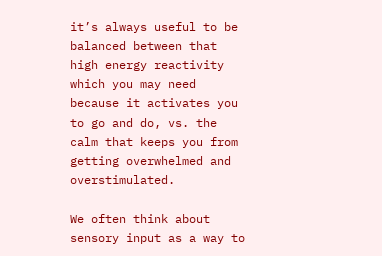it’s always useful to be balanced between that high energy reactivity which you may need because it activates you to go and do, vs. the calm that keeps you from getting overwhelmed and overstimulated.

We often think about sensory input as a way to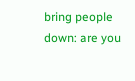bring people down: are you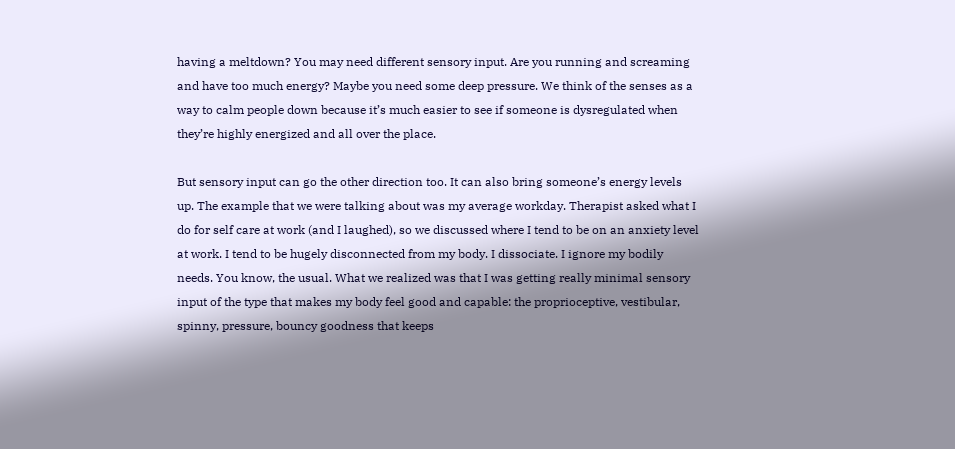having a meltdown? You may need different sensory input. Are you running and screaming and have too much energy? Maybe you need some deep pressure. We think of the senses as a way to calm people down because it’s much easier to see if someone is dysregulated when they’re highly energized and all over the place.

But sensory input can go the other direction too. It can also bring someone’s energy levels up. The example that we were talking about was my average workday. Therapist asked what I do for self care at work (and I laughed), so we discussed where I tend to be on an anxiety level at work. I tend to be hugely disconnected from my body. I dissociate. I ignore my bodily needs. You know, the usual. What we realized was that I was getting really minimal sensory input of the type that makes my body feel good and capable: the proprioceptive, vestibular, spinny, pressure, bouncy goodness that keeps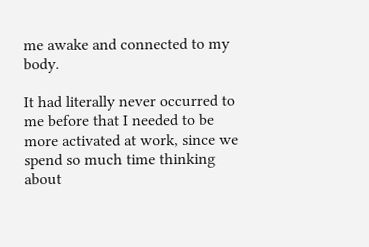me awake and connected to my body.

It had literally never occurred to me before that I needed to be more activated at work, since we spend so much time thinking about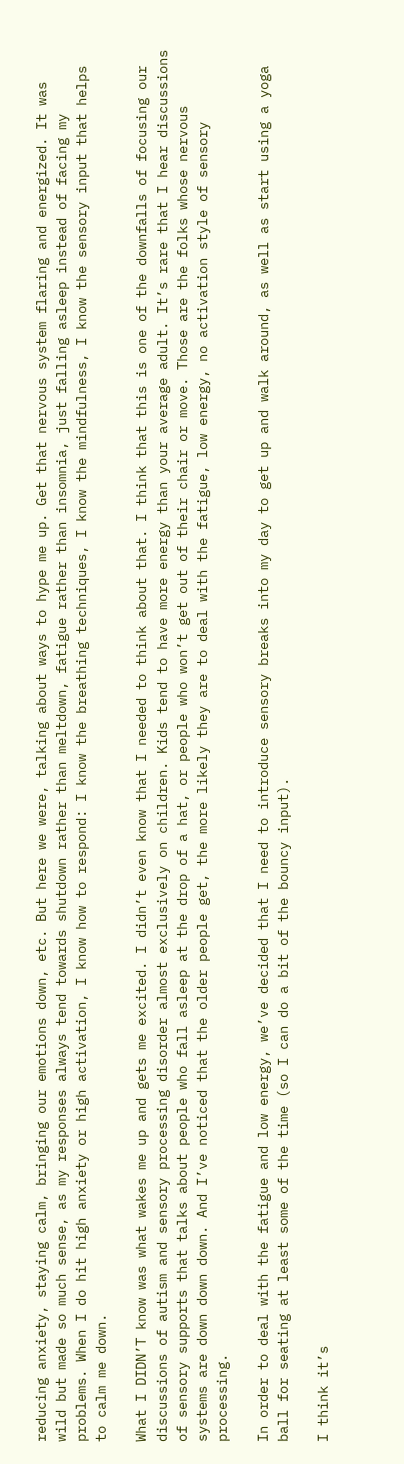reducing anxiety, staying calm, bringing our emotions down, etc. But here we were, talking about ways to hype me up. Get that nervous system flaring and energized. It was wild but made so much sense, as my responses always tend towards shutdown rather than meltdown, fatigue rather than insomnia, just falling asleep instead of facing my problems. When I do hit high anxiety or high activation, I know how to respond: I know the breathing techniques, I know the mindfulness, I know the sensory input that helps to calm me down.

What I DIDN’T know was what wakes me up and gets me excited. I didn’t even know that I needed to think about that. I think that this is one of the downfalls of focusing our discussions of autism and sensory processing disorder almost exclusively on children. Kids tend to have more energy than your average adult. It’s rare that I hear discussions of sensory supports that talks about people who fall asleep at the drop of a hat, or people who won’t get out of their chair or move. Those are the folks whose nervous systems are down down down. And I’ve noticed that the older people get, the more likely they are to deal with the fatigue, low energy, no activation style of sensory processing.

In order to deal with the fatigue and low energy, we’ve decided that I need to introduce sensory breaks into my day to get up and walk around, as well as start using a yoga ball for seating at least some of the time (so I can do a bit of the bouncy input).

I think it’s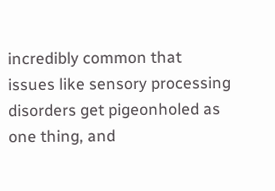incredibly common that issues like sensory processing disorders get pigeonholed as one thing, and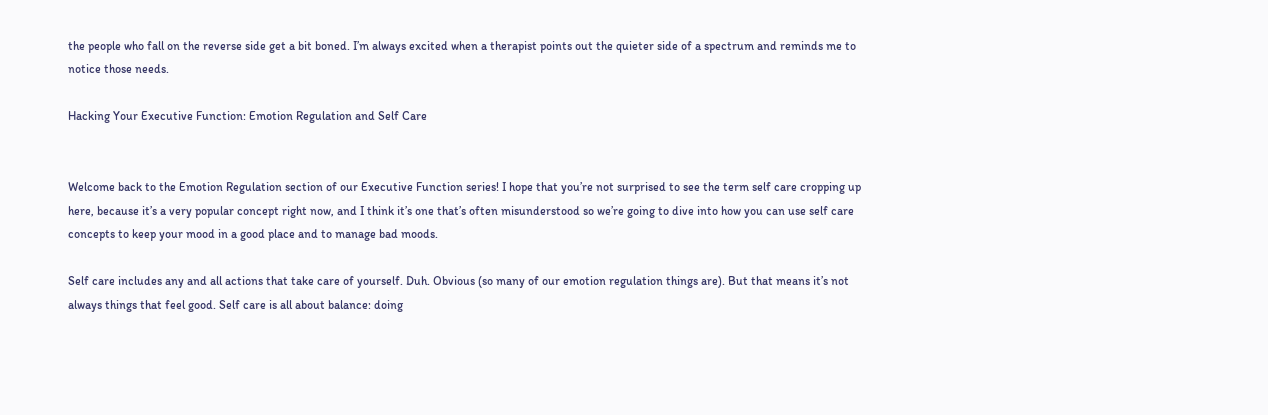the people who fall on the reverse side get a bit boned. I’m always excited when a therapist points out the quieter side of a spectrum and reminds me to notice those needs.

Hacking Your Executive Function: Emotion Regulation and Self Care


Welcome back to the Emotion Regulation section of our Executive Function series! I hope that you’re not surprised to see the term self care cropping up here, because it’s a very popular concept right now, and I think it’s one that’s often misunderstood so we’re going to dive into how you can use self care concepts to keep your mood in a good place and to manage bad moods.

Self care includes any and all actions that take care of yourself. Duh. Obvious (so many of our emotion regulation things are). But that means it’s not always things that feel good. Self care is all about balance: doing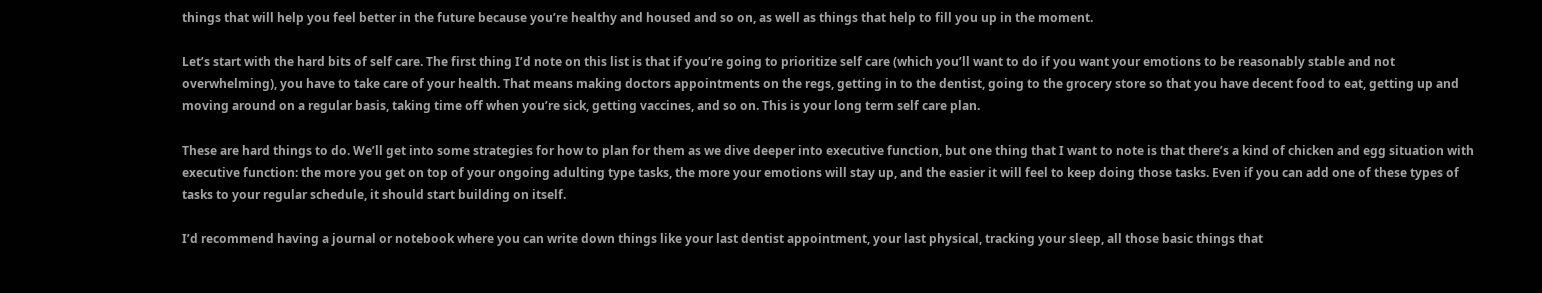things that will help you feel better in the future because you’re healthy and housed and so on, as well as things that help to fill you up in the moment.

Let’s start with the hard bits of self care. The first thing I’d note on this list is that if you’re going to prioritize self care (which you’ll want to do if you want your emotions to be reasonably stable and not overwhelming), you have to take care of your health. That means making doctors appointments on the regs, getting in to the dentist, going to the grocery store so that you have decent food to eat, getting up and moving around on a regular basis, taking time off when you’re sick, getting vaccines, and so on. This is your long term self care plan.

These are hard things to do. We’ll get into some strategies for how to plan for them as we dive deeper into executive function, but one thing that I want to note is that there’s a kind of chicken and egg situation with executive function: the more you get on top of your ongoing adulting type tasks, the more your emotions will stay up, and the easier it will feel to keep doing those tasks. Even if you can add one of these types of tasks to your regular schedule, it should start building on itself.

I’d recommend having a journal or notebook where you can write down things like your last dentist appointment, your last physical, tracking your sleep, all those basic things that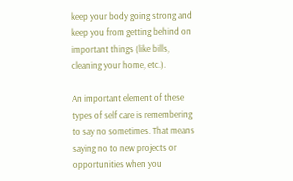keep your body going strong and keep you from getting behind on important things (like bills, cleaning your home, etc.).

An important element of these types of self care is remembering to say no sometimes. That means saying no to new projects or opportunities when you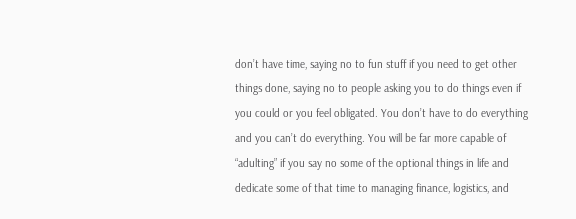don’t have time, saying no to fun stuff if you need to get other things done, saying no to people asking you to do things even if you could or you feel obligated. You don’t have to do everything and you can’t do everything. You will be far more capable of “adulting” if you say no some of the optional things in life and dedicate some of that time to managing finance, logistics, and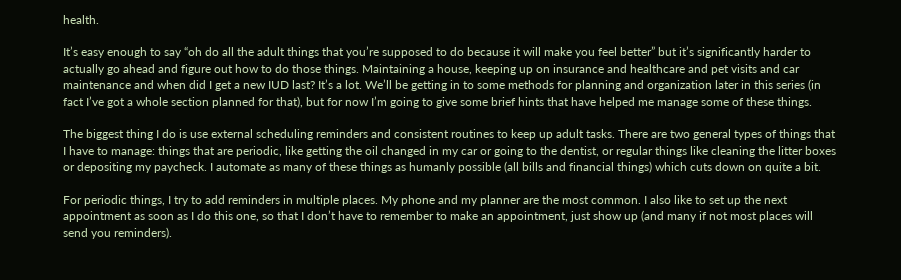health.

It’s easy enough to say “oh do all the adult things that you’re supposed to do because it will make you feel better” but it’s significantly harder to actually go ahead and figure out how to do those things. Maintaining a house, keeping up on insurance and healthcare and pet visits and car maintenance and when did I get a new IUD last? It’s a lot. We’ll be getting in to some methods for planning and organization later in this series (in fact I’ve got a whole section planned for that), but for now I’m going to give some brief hints that have helped me manage some of these things.

The biggest thing I do is use external scheduling reminders and consistent routines to keep up adult tasks. There are two general types of things that I have to manage: things that are periodic, like getting the oil changed in my car or going to the dentist, or regular things like cleaning the litter boxes or depositing my paycheck. I automate as many of these things as humanly possible (all bills and financial things) which cuts down on quite a bit.

For periodic things, I try to add reminders in multiple places. My phone and my planner are the most common. I also like to set up the next appointment as soon as I do this one, so that I don’t have to remember to make an appointment, just show up (and many if not most places will send you reminders).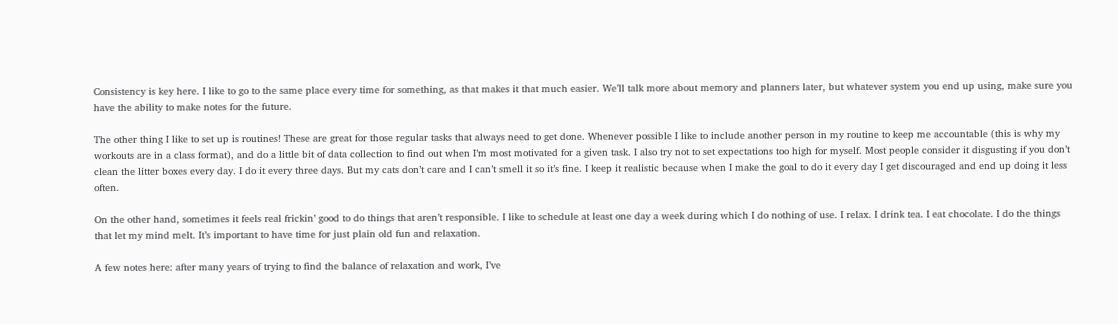Consistency is key here. I like to go to the same place every time for something, as that makes it that much easier. We’ll talk more about memory and planners later, but whatever system you end up using, make sure you have the ability to make notes for the future.

The other thing I like to set up is routines! These are great for those regular tasks that always need to get done. Whenever possible I like to include another person in my routine to keep me accountable (this is why my workouts are in a class format), and do a little bit of data collection to find out when I’m most motivated for a given task. I also try not to set expectations too high for myself. Most people consider it disgusting if you don’t clean the litter boxes every day. I do it every three days. But my cats don’t care and I can’t smell it so it’s fine. I keep it realistic because when I make the goal to do it every day I get discouraged and end up doing it less often.

On the other hand, sometimes it feels real frickin’ good to do things that aren’t responsible. I like to schedule at least one day a week during which I do nothing of use. I relax. I drink tea. I eat chocolate. I do the things that let my mind melt. It’s important to have time for just plain old fun and relaxation.

A few notes here: after many years of trying to find the balance of relaxation and work, I’ve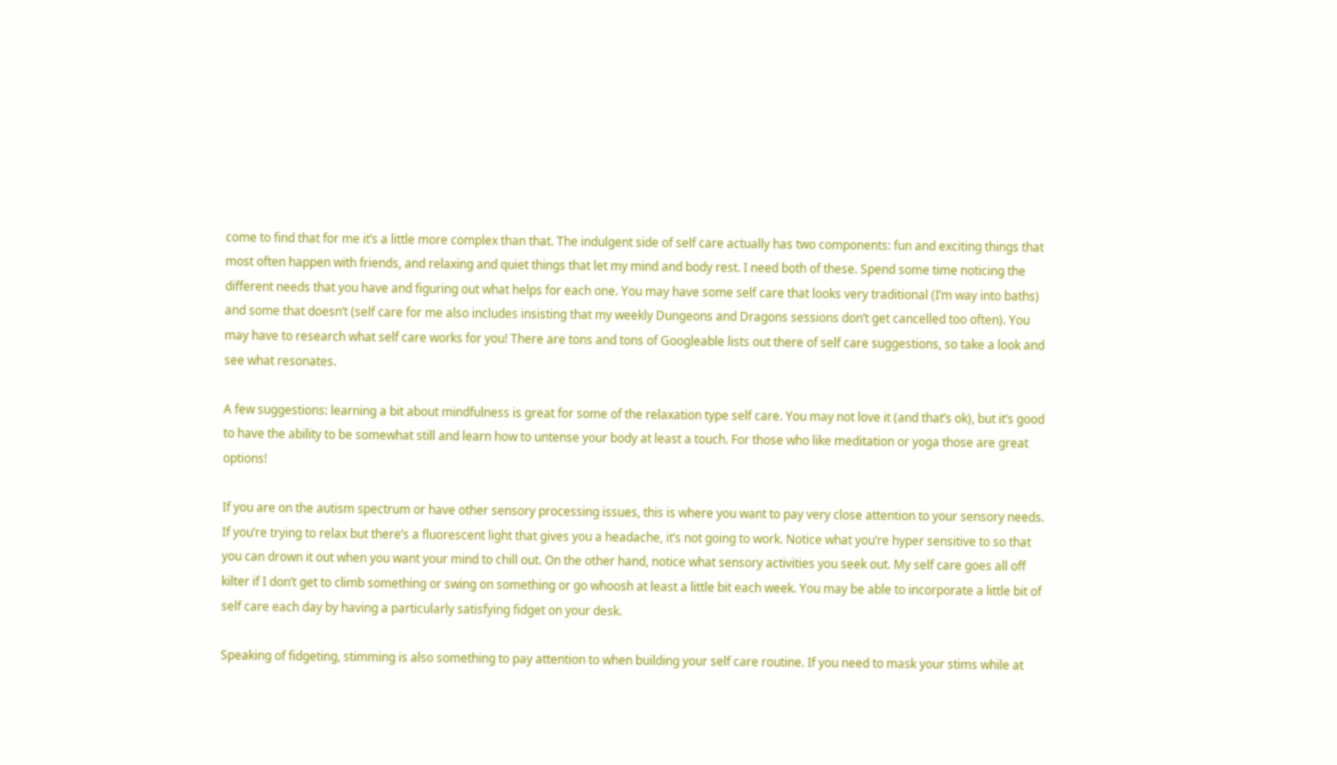come to find that for me it’s a little more complex than that. The indulgent side of self care actually has two components: fun and exciting things that most often happen with friends, and relaxing and quiet things that let my mind and body rest. I need both of these. Spend some time noticing the different needs that you have and figuring out what helps for each one. You may have some self care that looks very traditional (I’m way into baths) and some that doesn’t (self care for me also includes insisting that my weekly Dungeons and Dragons sessions don’t get cancelled too often). You may have to research what self care works for you! There are tons and tons of Googleable lists out there of self care suggestions, so take a look and see what resonates.

A few suggestions: learning a bit about mindfulness is great for some of the relaxation type self care. You may not love it (and that’s ok), but it’s good to have the ability to be somewhat still and learn how to untense your body at least a touch. For those who like meditation or yoga those are great options!

If you are on the autism spectrum or have other sensory processing issues, this is where you want to pay very close attention to your sensory needs. If you’re trying to relax but there’s a fluorescent light that gives you a headache, it’s not going to work. Notice what you’re hyper sensitive to so that you can drown it out when you want your mind to chill out. On the other hand, notice what sensory activities you seek out. My self care goes all off kilter if I don’t get to climb something or swing on something or go whoosh at least a little bit each week. You may be able to incorporate a little bit of self care each day by having a particularly satisfying fidget on your desk.

Speaking of fidgeting, stimming is also something to pay attention to when building your self care routine. If you need to mask your stims while at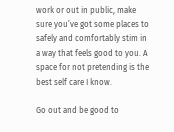work or out in public, make sure you’ve got some places to safely and comfortably stim in a way that feels good to you. A space for not pretending is the best self care I know.

Go out and be good to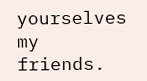yourselves my friends.